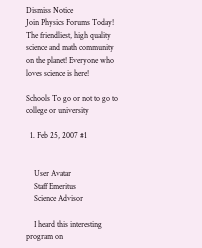Dismiss Notice
Join Physics Forums Today!
The friendliest, high quality science and math community on the planet! Everyone who loves science is here!

Schools To go or not to go to college or university

  1. Feb 25, 2007 #1


    User Avatar
    Staff Emeritus
    Science Advisor

    I heard this interesting program on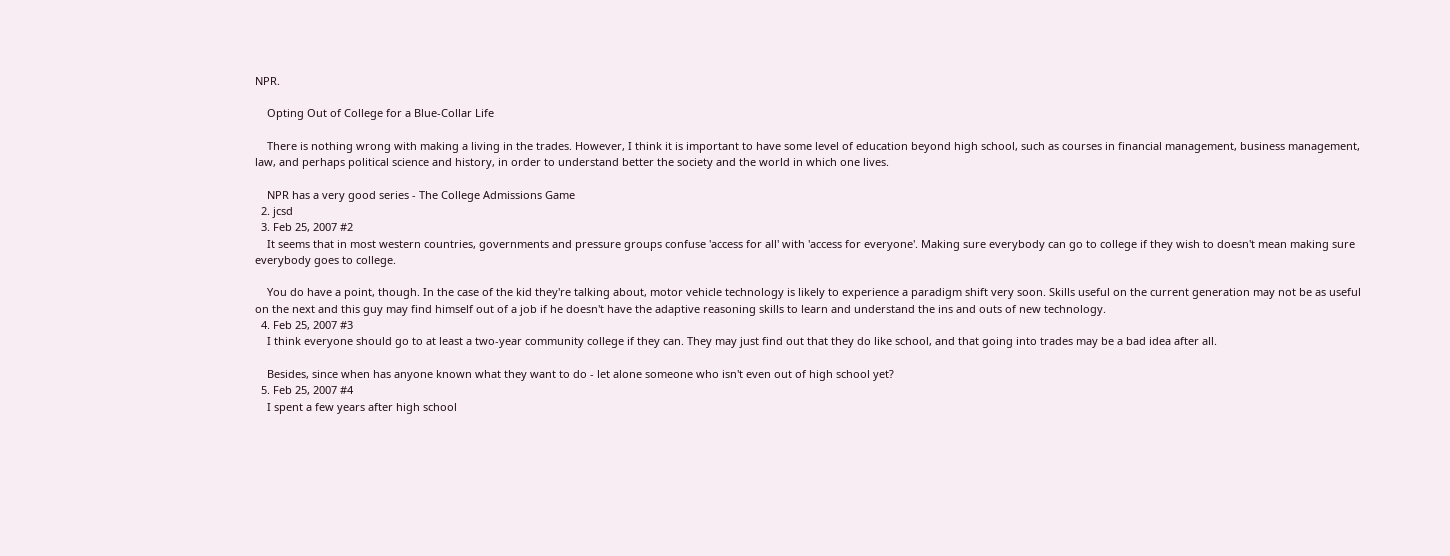NPR.

    Opting Out of College for a Blue-Collar Life

    There is nothing wrong with making a living in the trades. However, I think it is important to have some level of education beyond high school, such as courses in financial management, business management, law, and perhaps political science and history, in order to understand better the society and the world in which one lives.

    NPR has a very good series - The College Admissions Game
  2. jcsd
  3. Feb 25, 2007 #2
    It seems that in most western countries, governments and pressure groups confuse 'access for all' with 'access for everyone'. Making sure everybody can go to college if they wish to doesn't mean making sure everybody goes to college.

    You do have a point, though. In the case of the kid they're talking about, motor vehicle technology is likely to experience a paradigm shift very soon. Skills useful on the current generation may not be as useful on the next and this guy may find himself out of a job if he doesn't have the adaptive reasoning skills to learn and understand the ins and outs of new technology.
  4. Feb 25, 2007 #3
    I think everyone should go to at least a two-year community college if they can. They may just find out that they do like school, and that going into trades may be a bad idea after all.

    Besides, since when has anyone known what they want to do - let alone someone who isn't even out of high school yet?
  5. Feb 25, 2007 #4
    I spent a few years after high school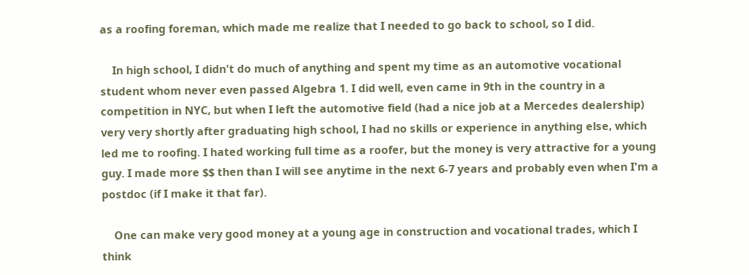as a roofing foreman, which made me realize that I needed to go back to school, so I did.

    In high school, I didn't do much of anything and spent my time as an automotive vocational student whom never even passed Algebra 1. I did well, even came in 9th in the country in a competition in NYC, but when I left the automotive field (had a nice job at a Mercedes dealership) very very shortly after graduating high school, I had no skills or experience in anything else, which led me to roofing. I hated working full time as a roofer, but the money is very attractive for a young guy. I made more $$ then than I will see anytime in the next 6-7 years and probably even when I'm a postdoc (if I make it that far).

    One can make very good money at a young age in construction and vocational trades, which I think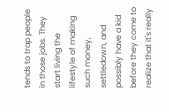tends to trap people in those jobs. They start living the lifestyle of making such money, settledown, and possibly have a kid before they come to realize that it's really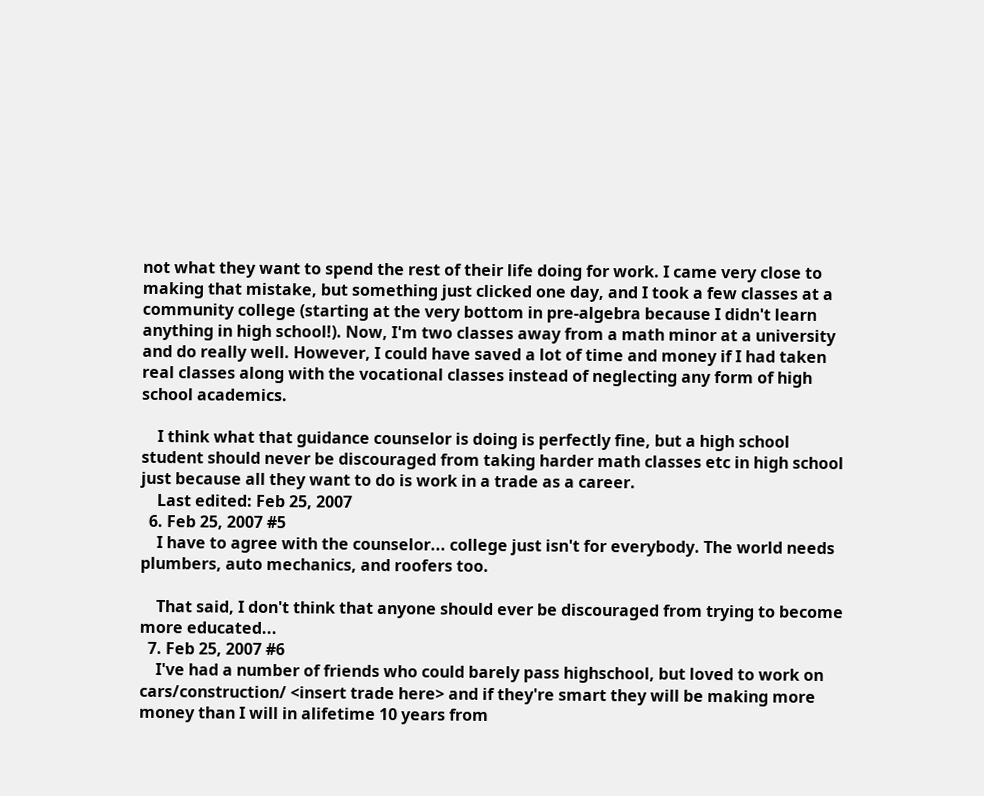not what they want to spend the rest of their life doing for work. I came very close to making that mistake, but something just clicked one day, and I took a few classes at a community college (starting at the very bottom in pre-algebra because I didn't learn anything in high school!). Now, I'm two classes away from a math minor at a university and do really well. However, I could have saved a lot of time and money if I had taken real classes along with the vocational classes instead of neglecting any form of high school academics.

    I think what that guidance counselor is doing is perfectly fine, but a high school student should never be discouraged from taking harder math classes etc in high school just because all they want to do is work in a trade as a career.
    Last edited: Feb 25, 2007
  6. Feb 25, 2007 #5
    I have to agree with the counselor... college just isn't for everybody. The world needs plumbers, auto mechanics, and roofers too.

    That said, I don't think that anyone should ever be discouraged from trying to become more educated...
  7. Feb 25, 2007 #6
    I've had a number of friends who could barely pass highschool, but loved to work on cars/construction/ <insert trade here> and if they're smart they will be making more money than I will in alifetime 10 years from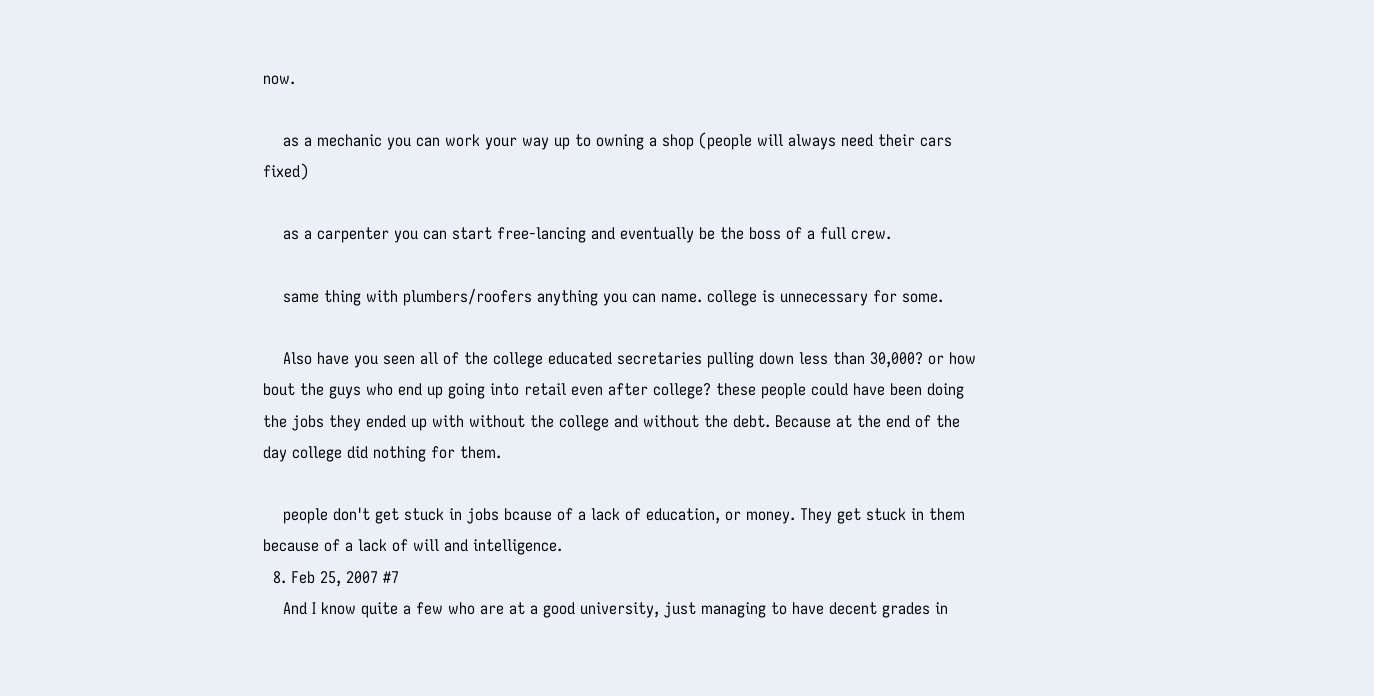now.

    as a mechanic you can work your way up to owning a shop (people will always need their cars fixed)

    as a carpenter you can start free-lancing and eventually be the boss of a full crew.

    same thing with plumbers/roofers anything you can name. college is unnecessary for some.

    Also have you seen all of the college educated secretaries pulling down less than 30,000? or how bout the guys who end up going into retail even after college? these people could have been doing the jobs they ended up with without the college and without the debt. Because at the end of the day college did nothing for them.

    people don't get stuck in jobs bcause of a lack of education, or money. They get stuck in them because of a lack of will and intelligence.
  8. Feb 25, 2007 #7
    And I know quite a few who are at a good university, just managing to have decent grades in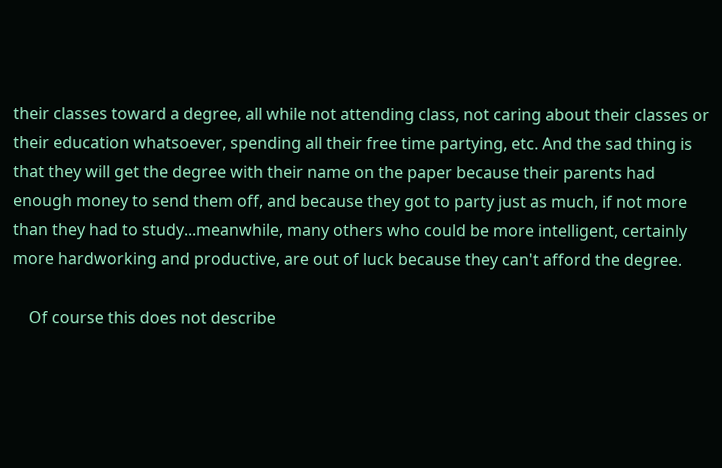their classes toward a degree, all while not attending class, not caring about their classes or their education whatsoever, spending all their free time partying, etc. And the sad thing is that they will get the degree with their name on the paper because their parents had enough money to send them off, and because they got to party just as much, if not more than they had to study...meanwhile, many others who could be more intelligent, certainly more hardworking and productive, are out of luck because they can't afford the degree.

    Of course this does not describe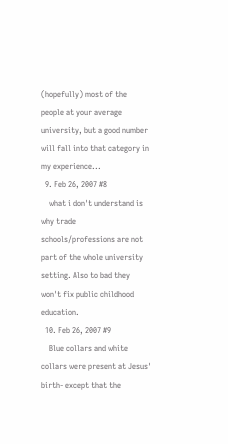(hopefully) most of the people at your average university, but a good number will fall into that category in my experience...
  9. Feb 26, 2007 #8
    what i don't understand is why trade schools/professions are not part of the whole university setting. Also to bad they won't fix public childhood education.
  10. Feb 26, 2007 #9
    Blue collars and white collars were present at Jesus' birth- except that the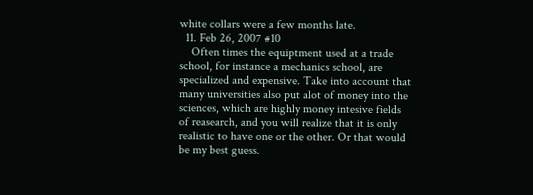white collars were a few months late.
  11. Feb 26, 2007 #10
    Often times the equiptment used at a trade school, for instance a mechanics school, are specialized and expensive. Take into account that many universities also put alot of money into the sciences, which are highly money intesive fields of reasearch, and you will realize that it is only realistic to have one or the other. Or that would be my best guess.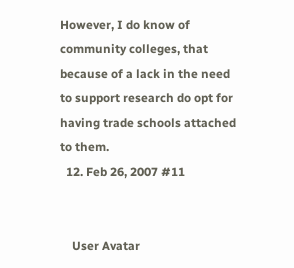However, I do know of community colleges, that because of a lack in the need to support research do opt for having trade schools attached to them.
  12. Feb 26, 2007 #11


    User Avatar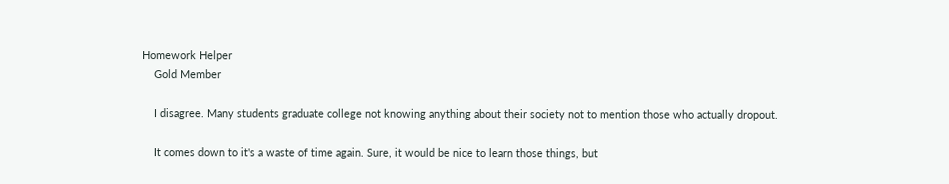Homework Helper
    Gold Member

    I disagree. Many students graduate college not knowing anything about their society not to mention those who actually dropout.

    It comes down to it's a waste of time again. Sure, it would be nice to learn those things, but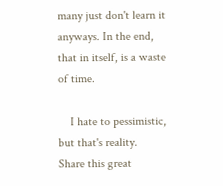many just don't learn it anyways. In the end, that in itself, is a waste of time.

    I hate to pessimistic, but that's reality.
Share this great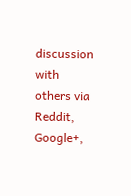discussion with others via Reddit, Google+,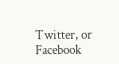Twitter, or Facebook